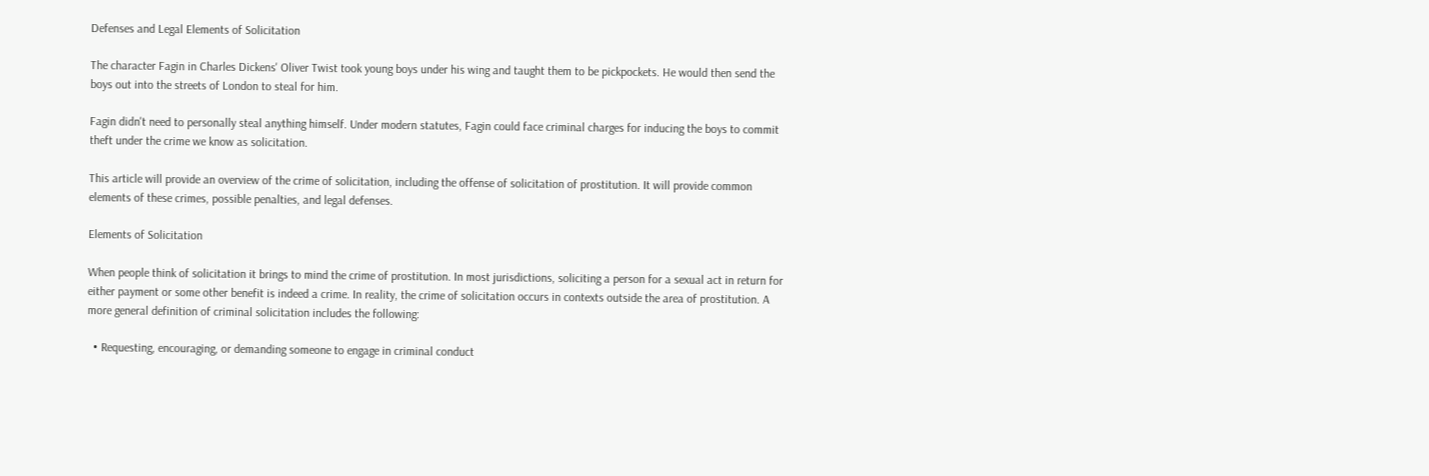Defenses and Legal Elements of Solicitation

The character Fagin in Charles Dickens' Oliver Twist took young boys under his wing and taught them to be pickpockets. He would then send the boys out into the streets of London to steal for him.

Fagin didn't need to personally steal anything himself. Under modern statutes, Fagin could face criminal charges for inducing the boys to commit theft under the crime we know as solicitation.

This article will provide an overview of the crime of solicitation, including the offense of solicitation of prostitution. It will provide common elements of these crimes, possible penalties, and legal defenses.

Elements of Solicitation

When people think of solicitation it brings to mind the crime of prostitution. In most jurisdictions, soliciting a person for a sexual act in return for either payment or some other benefit is indeed a crime. In reality, the crime of solicitation occurs in contexts outside the area of prostitution. A more general definition of criminal solicitation includes the following:

  • Requesting, encouraging, or demanding someone to engage in criminal conduct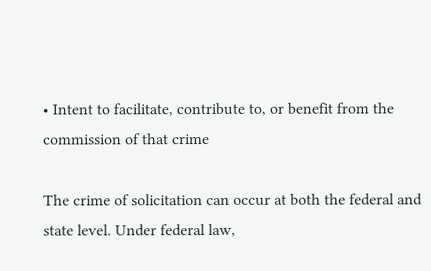• Intent to facilitate, contribute to, or benefit from the commission of that crime

The crime of solicitation can occur at both the federal and state level. Under federal law,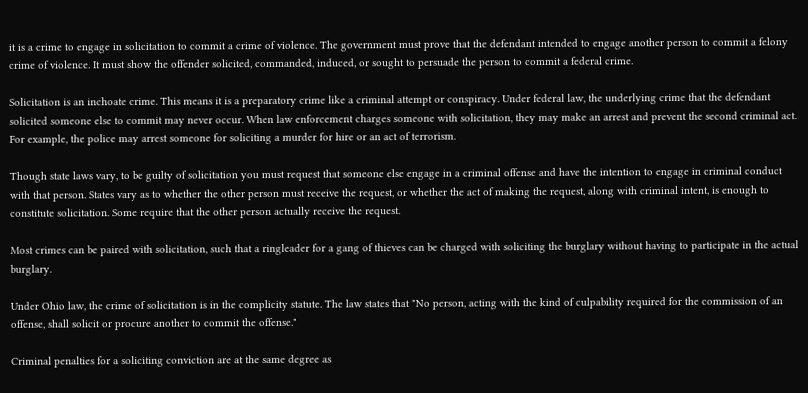it is a crime to engage in solicitation to commit a crime of violence. The government must prove that the defendant intended to engage another person to commit a felony crime of violence. It must show the offender solicited, commanded, induced, or sought to persuade the person to commit a federal crime.

Solicitation is an inchoate crime. This means it is a preparatory crime like a criminal attempt or conspiracy. Under federal law, the underlying crime that the defendant solicited someone else to commit may never occur. When law enforcement charges someone with solicitation, they may make an arrest and prevent the second criminal act. For example, the police may arrest someone for soliciting a murder for hire or an act of terrorism.

Though state laws vary, to be guilty of solicitation you must request that someone else engage in a criminal offense and have the intention to engage in criminal conduct with that person. States vary as to whether the other person must receive the request, or whether the act of making the request, along with criminal intent, is enough to constitute solicitation. Some require that the other person actually receive the request.

Most crimes can be paired with solicitation, such that a ringleader for a gang of thieves can be charged with soliciting the burglary without having to participate in the actual burglary.

Under Ohio law, the crime of solicitation is in the complicity statute. The law states that "No person, acting with the kind of culpability required for the commission of an offense, shall solicit or procure another to commit the offense."

Criminal penalties for a soliciting conviction are at the same degree as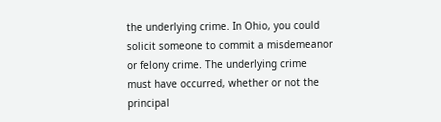the underlying crime. In Ohio, you could solicit someone to commit a misdemeanor or felony crime. The underlying crime must have occurred, whether or not the principal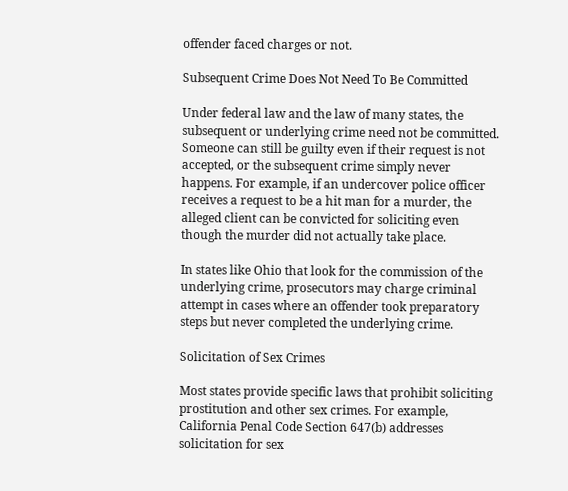offender faced charges or not.

Subsequent Crime Does Not Need To Be Committed

Under federal law and the law of many states, the subsequent or underlying crime need not be committed. Someone can still be guilty even if their request is not accepted, or the subsequent crime simply never happens. For example, if an undercover police officer receives a request to be a hit man for a murder, the alleged client can be convicted for soliciting even though the murder did not actually take place.

In states like Ohio that look for the commission of the underlying crime, prosecutors may charge criminal attempt in cases where an offender took preparatory steps but never completed the underlying crime.

Solicitation of Sex Crimes

Most states provide specific laws that prohibit soliciting prostitution and other sex crimes. For example, California Penal Code Section 647(b) addresses solicitation for sex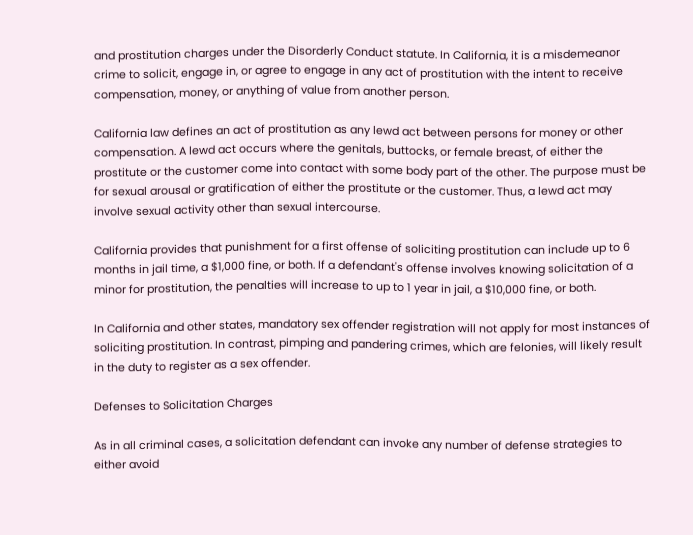and prostitution charges under the Disorderly Conduct statute. In California, it is a misdemeanor crime to solicit, engage in, or agree to engage in any act of prostitution with the intent to receive compensation, money, or anything of value from another person.

California law defines an act of prostitution as any lewd act between persons for money or other compensation. A lewd act occurs where the genitals, buttocks, or female breast, of either the prostitute or the customer come into contact with some body part of the other. The purpose must be for sexual arousal or gratification of either the prostitute or the customer. Thus, a lewd act may involve sexual activity other than sexual intercourse.

California provides that punishment for a first offense of soliciting prostitution can include up to 6 months in jail time, a $1,000 fine, or both. If a defendant's offense involves knowing solicitation of a minor for prostitution, the penalties will increase to up to 1 year in jail, a $10,000 fine, or both.

In California and other states, mandatory sex offender registration will not apply for most instances of soliciting prostitution. In contrast, pimping and pandering crimes, which are felonies, will likely result in the duty to register as a sex offender.

Defenses to Solicitation Charges

As in all criminal cases, a solicitation defendant can invoke any number of defense strategies to either avoid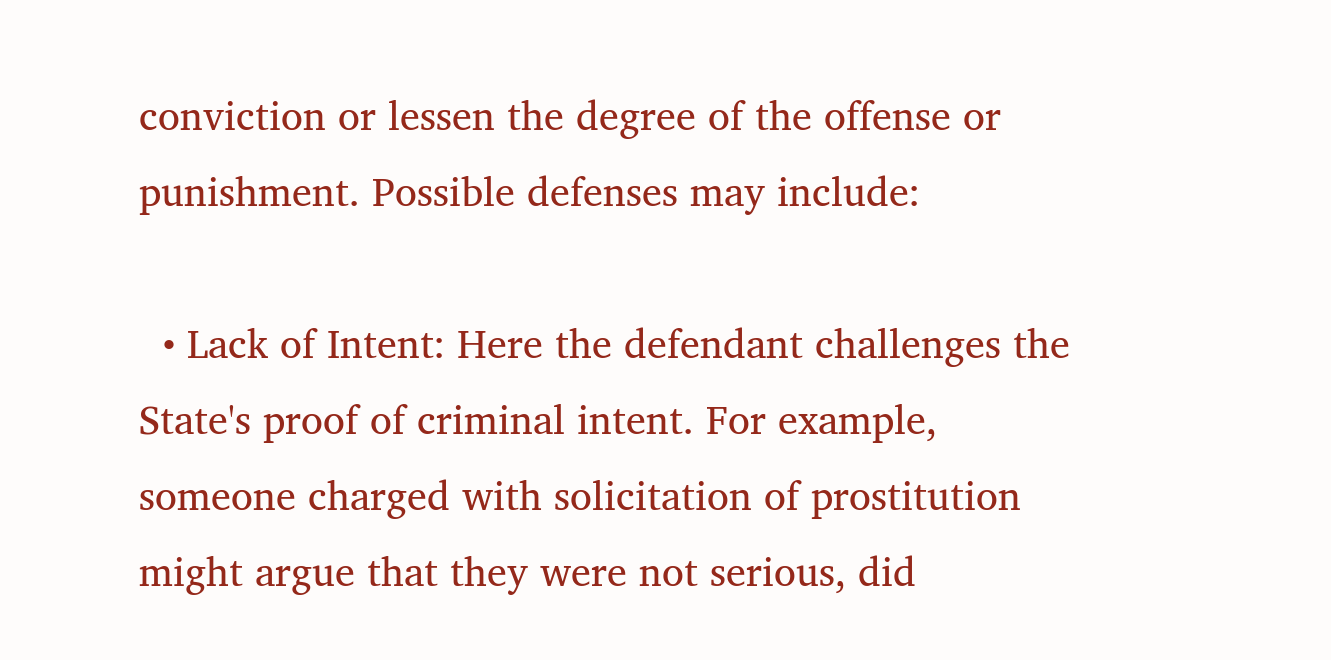conviction or lessen the degree of the offense or punishment. Possible defenses may include:

  • Lack of Intent: Here the defendant challenges the State's proof of criminal intent. For example, someone charged with solicitation of prostitution might argue that they were not serious, did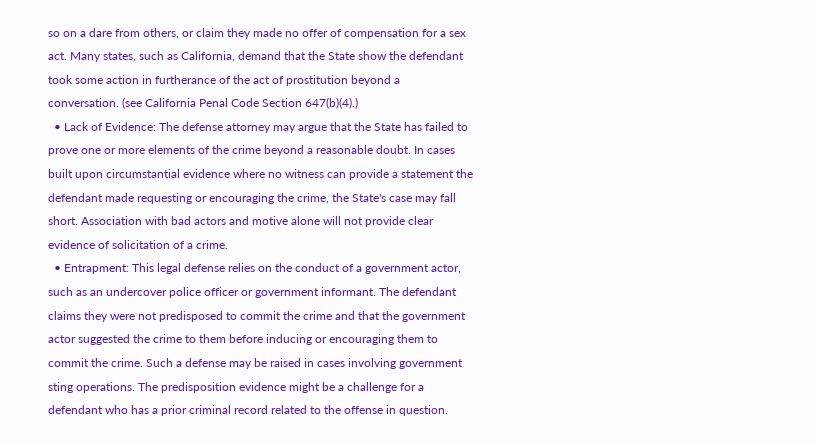so on a dare from others, or claim they made no offer of compensation for a sex act. Many states, such as California, demand that the State show the defendant took some action in furtherance of the act of prostitution beyond a conversation. (see California Penal Code Section 647(b)(4).)
  • Lack of Evidence: The defense attorney may argue that the State has failed to prove one or more elements of the crime beyond a reasonable doubt. In cases built upon circumstantial evidence where no witness can provide a statement the defendant made requesting or encouraging the crime, the State's case may fall short. Association with bad actors and motive alone will not provide clear evidence of solicitation of a crime.
  • Entrapment: This legal defense relies on the conduct of a government actor, such as an undercover police officer or government informant. The defendant claims they were not predisposed to commit the crime and that the government actor suggested the crime to them before inducing or encouraging them to commit the crime. Such a defense may be raised in cases involving government sting operations. The predisposition evidence might be a challenge for a defendant who has a prior criminal record related to the offense in question.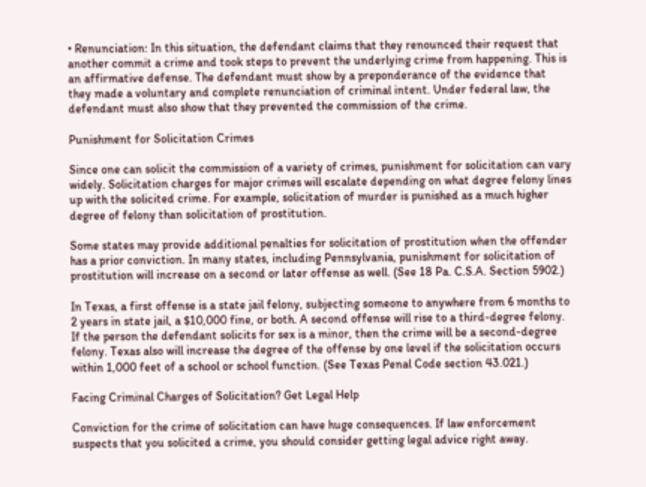• Renunciation: In this situation, the defendant claims that they renounced their request that another commit a crime and took steps to prevent the underlying crime from happening. This is an affirmative defense. The defendant must show by a preponderance of the evidence that they made a voluntary and complete renunciation of criminal intent. Under federal law, the defendant must also show that they prevented the commission of the crime.

Punishment for Solicitation Crimes

Since one can solicit the commission of a variety of crimes, punishment for solicitation can vary widely. Solicitation charges for major crimes will escalate depending on what degree felony lines up with the solicited crime. For example, solicitation of murder is punished as a much higher degree of felony than solicitation of prostitution.

Some states may provide additional penalties for solicitation of prostitution when the offender has a prior conviction. In many states, including Pennsylvania, punishment for solicitation of prostitution will increase on a second or later offense as well. (See 18 Pa. C.S.A. Section 5902.)

In Texas, a first offense is a state jail felony, subjecting someone to anywhere from 6 months to 2 years in state jail, a $10,000 fine, or both. A second offense will rise to a third-degree felony. If the person the defendant solicits for sex is a minor, then the crime will be a second-degree felony. Texas also will increase the degree of the offense by one level if the solicitation occurs within 1,000 feet of a school or school function. (See Texas Penal Code section 43.021.)

Facing Criminal Charges of Solicitation? Get Legal Help

Conviction for the crime of solicitation can have huge consequences. If law enforcement suspects that you solicited a crime, you should consider getting legal advice right away.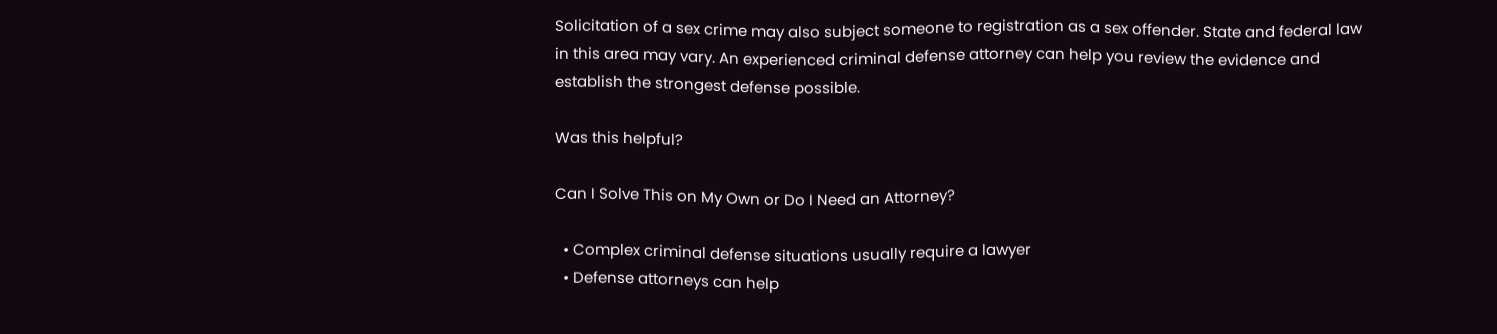Solicitation of a sex crime may also subject someone to registration as a sex offender. State and federal law in this area may vary. An experienced criminal defense attorney can help you review the evidence and establish the strongest defense possible.

Was this helpful?

Can I Solve This on My Own or Do I Need an Attorney?

  • Complex criminal defense situations usually require a lawyer
  • Defense attorneys can help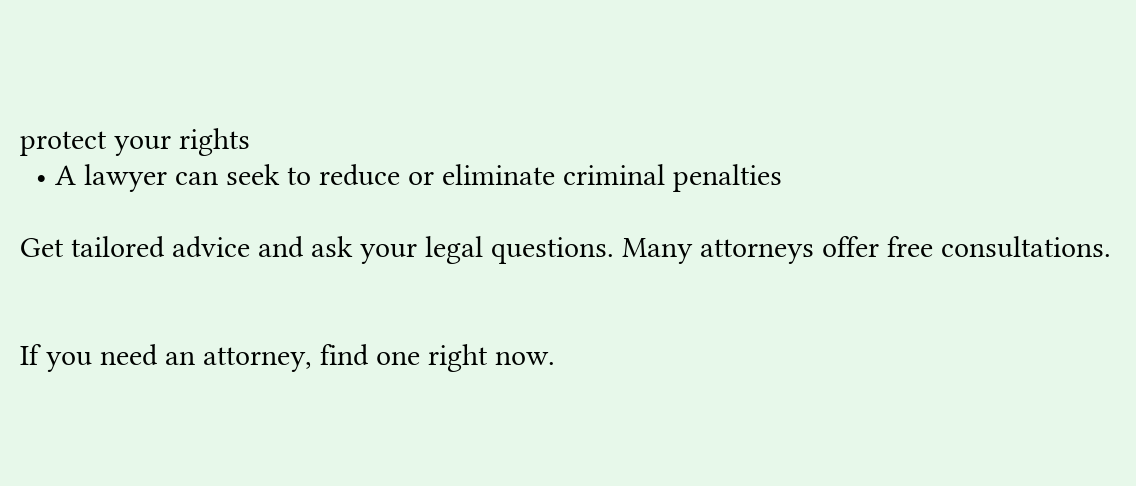protect your rights
  • A lawyer can seek to reduce or eliminate criminal penalties

Get tailored advice and ask your legal questions. Many attorneys offer free consultations.


If you need an attorney, find one right now.